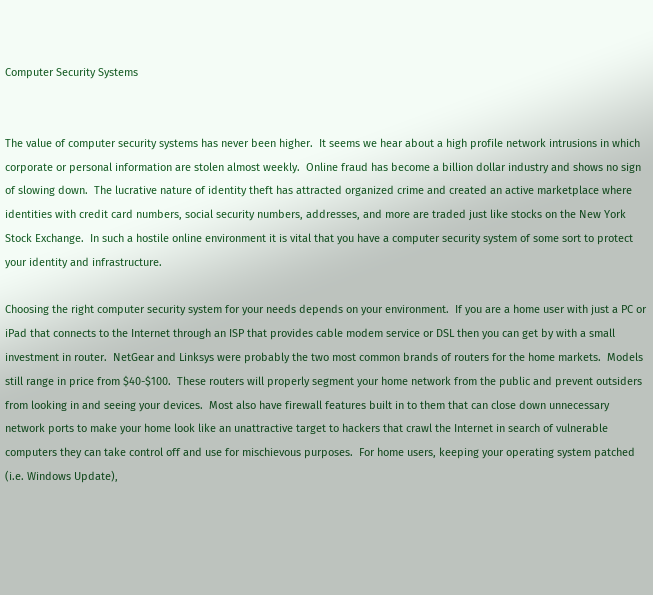Computer Security Systems


The value of computer security systems has never been higher.  It seems we hear about a high profile network intrusions in which corporate or personal information are stolen almost weekly.  Online fraud has become a billion dollar industry and shows no sign of slowing down.  The lucrative nature of identity theft has attracted organized crime and created an active marketplace where identities with credit card numbers, social security numbers, addresses, and more are traded just like stocks on the New York Stock Exchange.  In such a hostile online environment it is vital that you have a computer security system of some sort to protect your identity and infrastructure.

Choosing the right computer security system for your needs depends on your environment.  If you are a home user with just a PC or iPad that connects to the Internet through an ISP that provides cable modem service or DSL then you can get by with a small investment in router.  NetGear and Linksys were probably the two most common brands of routers for the home markets.  Models still range in price from $40-$100.  These routers will properly segment your home network from the public and prevent outsiders from looking in and seeing your devices.  Most also have firewall features built in to them that can close down unnecessary network ports to make your home look like an unattractive target to hackers that crawl the Internet in search of vulnerable computers they can take control off and use for mischievous purposes.  For home users, keeping your operating system patched (i.e. Windows Update),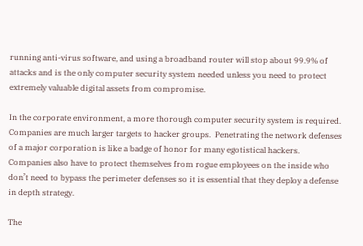running anti-virus software, and using a broadband router will stop about 99.9% of attacks and is the only computer security system needed unless you need to protect extremely valuable digital assets from compromise.

In the corporate environment, a more thorough computer security system is required.  Companies are much larger targets to hacker groups.  Penetrating the network defenses of a major corporation is like a badge of honor for many egotistical hackers.  Companies also have to protect themselves from rogue employees on the inside who don’t need to bypass the perimeter defenses so it is essential that they deploy a defense in depth strategy.

The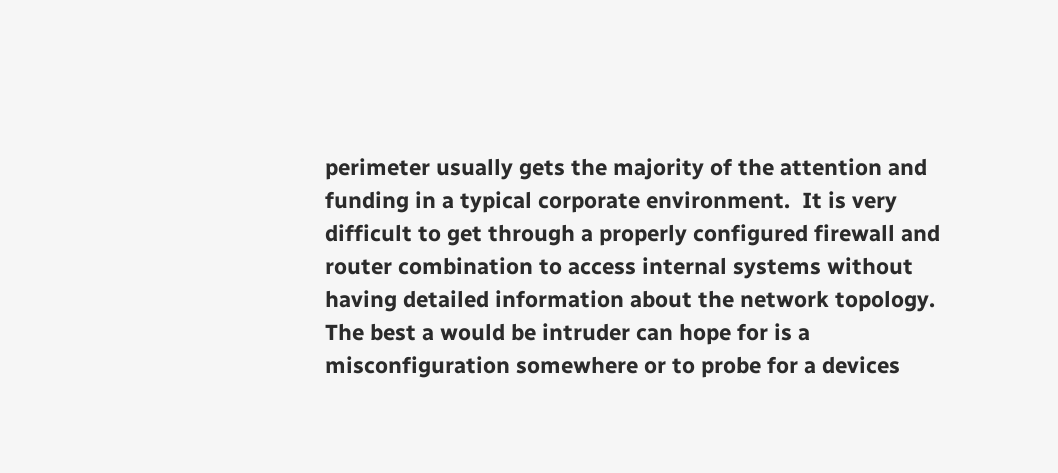perimeter usually gets the majority of the attention and funding in a typical corporate environment.  It is very difficult to get through a properly configured firewall and router combination to access internal systems without having detailed information about the network topology.  The best a would be intruder can hope for is a misconfiguration somewhere or to probe for a devices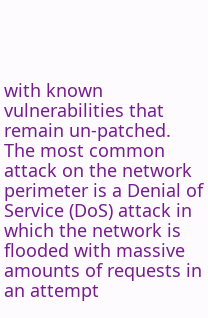with known vulnerabilities that remain un-patched.  The most common attack on the network perimeter is a Denial of Service (DoS) attack in which the network is flooded with massive amounts of requests in an attempt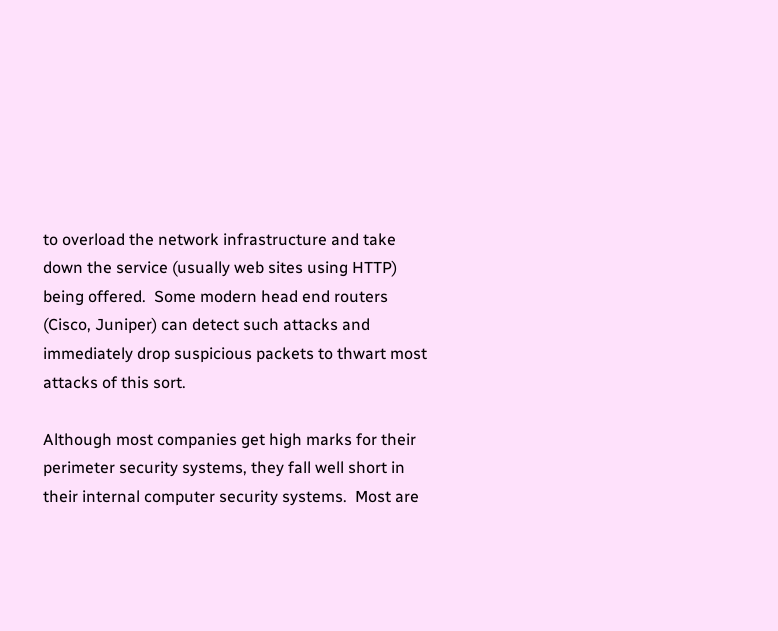to overload the network infrastructure and take down the service (usually web sites using HTTP) being offered.  Some modern head end routers (Cisco, Juniper) can detect such attacks and immediately drop suspicious packets to thwart most attacks of this sort.

Although most companies get high marks for their perimeter security systems, they fall well short in their internal computer security systems.  Most are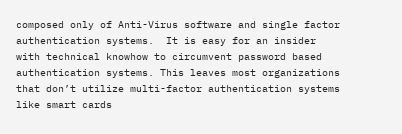composed only of Anti-Virus software and single factor authentication systems.  It is easy for an insider with technical knowhow to circumvent password based authentication systems. This leaves most organizations that don’t utilize multi-factor authentication systems like smart cards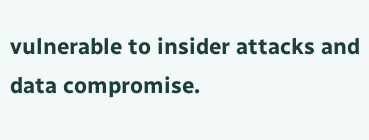vulnerable to insider attacks and data compromise.